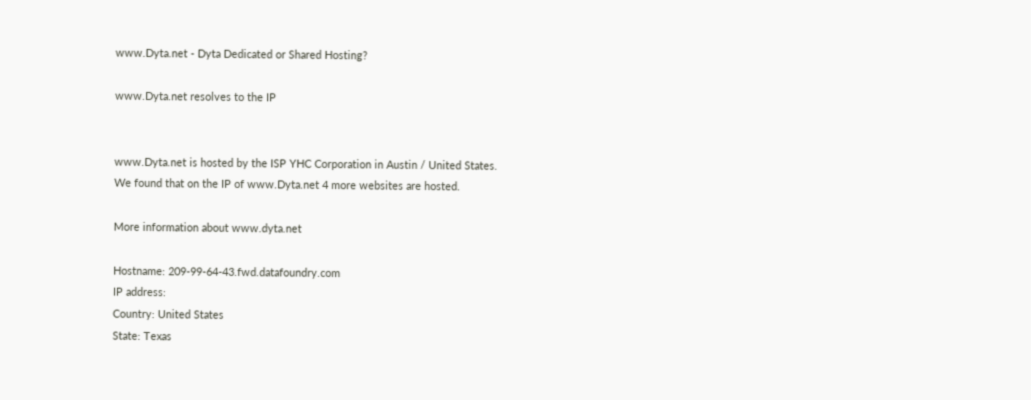www.Dyta.net - Dyta Dedicated or Shared Hosting?

www.Dyta.net resolves to the IP


www.Dyta.net is hosted by the ISP YHC Corporation in Austin / United States.
We found that on the IP of www.Dyta.net 4 more websites are hosted.

More information about www.dyta.net

Hostname: 209-99-64-43.fwd.datafoundry.com
IP address:
Country: United States
State: Texas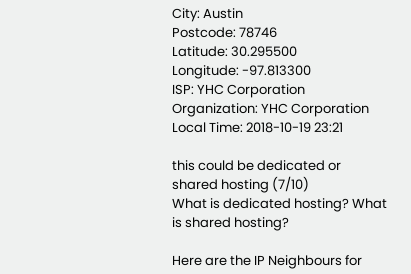City: Austin
Postcode: 78746
Latitude: 30.295500
Longitude: -97.813300
ISP: YHC Corporation
Organization: YHC Corporation
Local Time: 2018-10-19 23:21

this could be dedicated or shared hosting (7/10)
What is dedicated hosting? What is shared hosting?

Here are the IP Neighbours for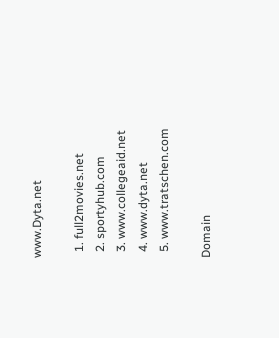www.Dyta.net

  1. full2movies.net
  2. sportyhub.com
  3. www.collegeaid.net
  4. www.dyta.net
  5. www.tratschen.com

Domain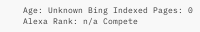Age: Unknown Bing Indexed Pages: 0
Alexa Rank: n/a Compete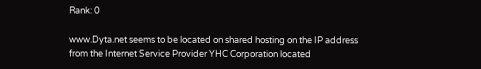Rank: 0

www.Dyta.net seems to be located on shared hosting on the IP address from the Internet Service Provider YHC Corporation located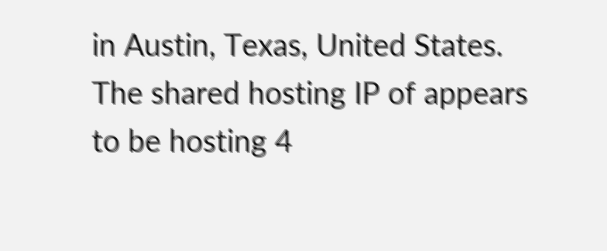in Austin, Texas, United States. The shared hosting IP of appears to be hosting 4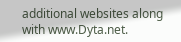additional websites along with www.Dyta.net.